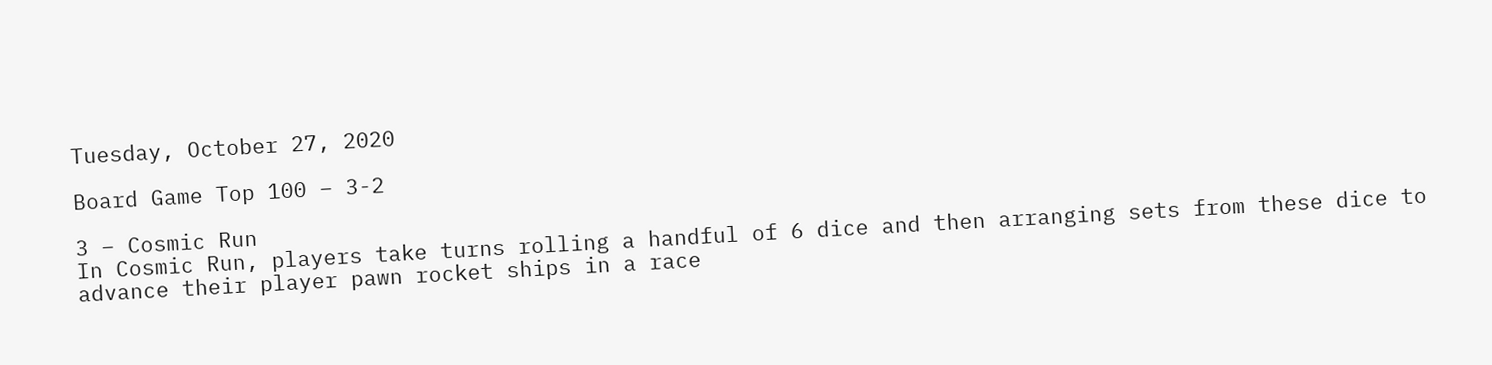Tuesday, October 27, 2020

Board Game Top 100 – 3-2

3 – Cosmic Run
In Cosmic Run, players take turns rolling a handful of 6 dice and then arranging sets from these dice to advance their player pawn rocket ships in a race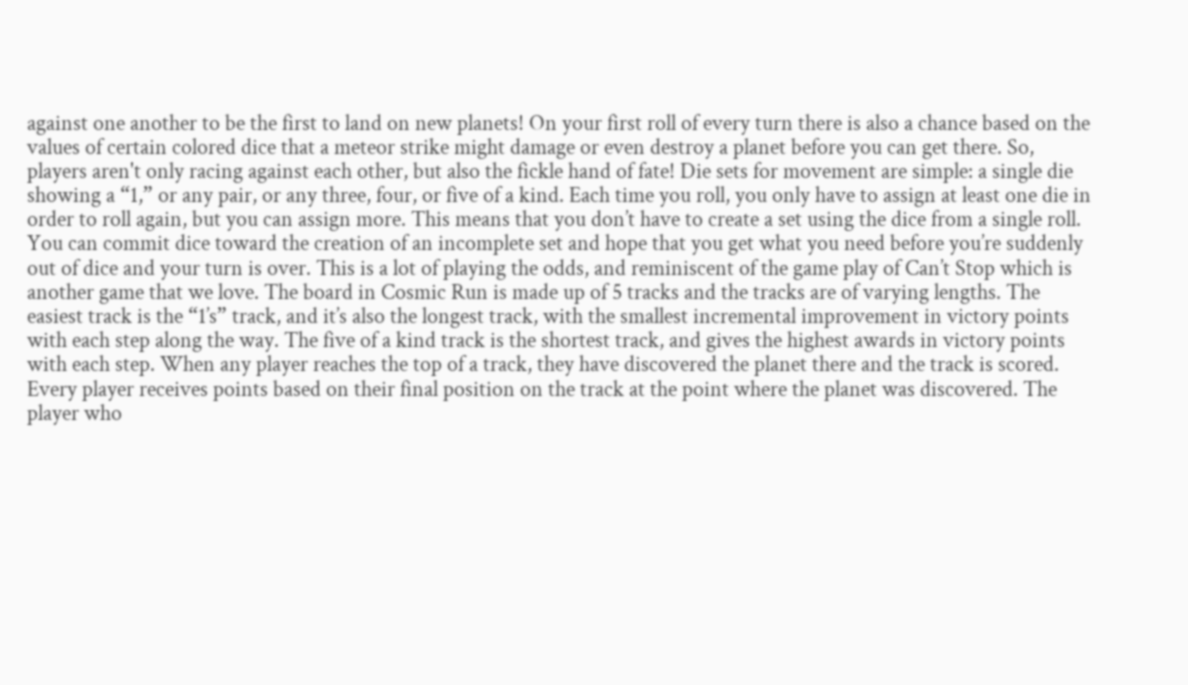against one another to be the first to land on new planets! On your first roll of every turn there is also a chance based on the values of certain colored dice that a meteor strike might damage or even destroy a planet before you can get there. So, players aren't only racing against each other, but also the fickle hand of fate! Die sets for movement are simple: a single die showing a “1,” or any pair, or any three, four, or five of a kind. Each time you roll, you only have to assign at least one die in order to roll again, but you can assign more. This means that you don’t have to create a set using the dice from a single roll. You can commit dice toward the creation of an incomplete set and hope that you get what you need before you’re suddenly out of dice and your turn is over. This is a lot of playing the odds, and reminiscent of the game play of Can’t Stop which is another game that we love. The board in Cosmic Run is made up of 5 tracks and the tracks are of varying lengths. The easiest track is the “1’s” track, and it’s also the longest track, with the smallest incremental improvement in victory points with each step along the way. The five of a kind track is the shortest track, and gives the highest awards in victory points with each step. When any player reaches the top of a track, they have discovered the planet there and the track is scored. Every player receives points based on their final position on the track at the point where the planet was discovered. The player who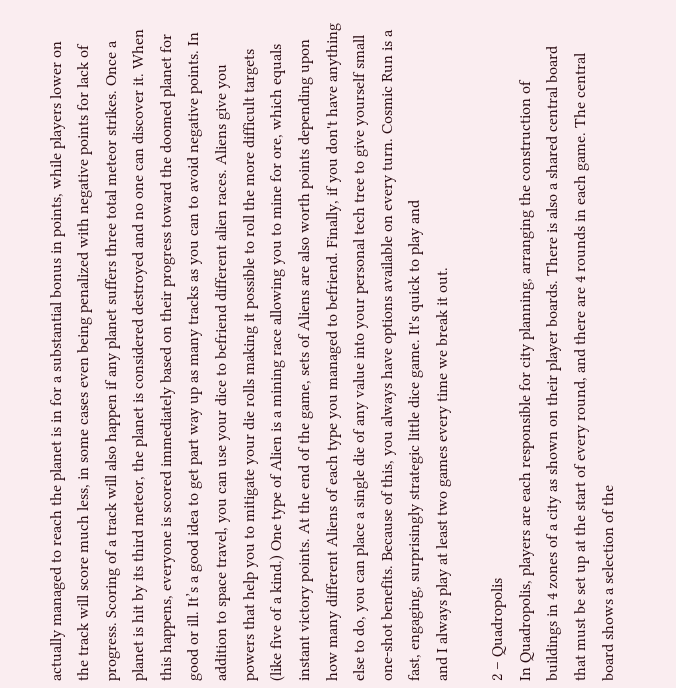actually managed to reach the planet is in for a substantial bonus in points, while players lower on the track will score much less, in some cases even being penalized with negative points for lack of progress. Scoring of a track will also happen if any planet suffers three total meteor strikes. Once a planet is hit by its third meteor, the planet is considered destroyed and no one can discover it. When this happens, everyone is scored immediately based on their progress toward the doomed planet for good or ill. It’s a good idea to get part way up as many tracks as you can to avoid negative points. In addition to space travel, you can use your dice to befriend different alien races. Aliens give you powers that help you to mitigate your die rolls making it possible to roll the more difficult targets (like five of a kind.) One type of Alien is a mining race allowing you to mine for ore, which equals instant victory points. At the end of the game, sets of Aliens are also worth points depending upon how many different Aliens of each type you managed to befriend. Finally, if you don't have anything else to do, you can place a single die of any value into your personal tech tree to give yourself small one-shot benefits. Because of this, you always have options available on every turn. Cosmic Run is a fast, engaging, surprisingly strategic little dice game. It's quick to play and
and I always play at least two games every time we break it out.

2 – Quadropolis
In Quadropolis, players are each responsible for city planning, arranging the construction of buildings in 4 zones of a city as shown on their player boards. There is also a shared central board that must be set up at the start of every round, and there are 4 rounds in each game. The central board shows a selection of the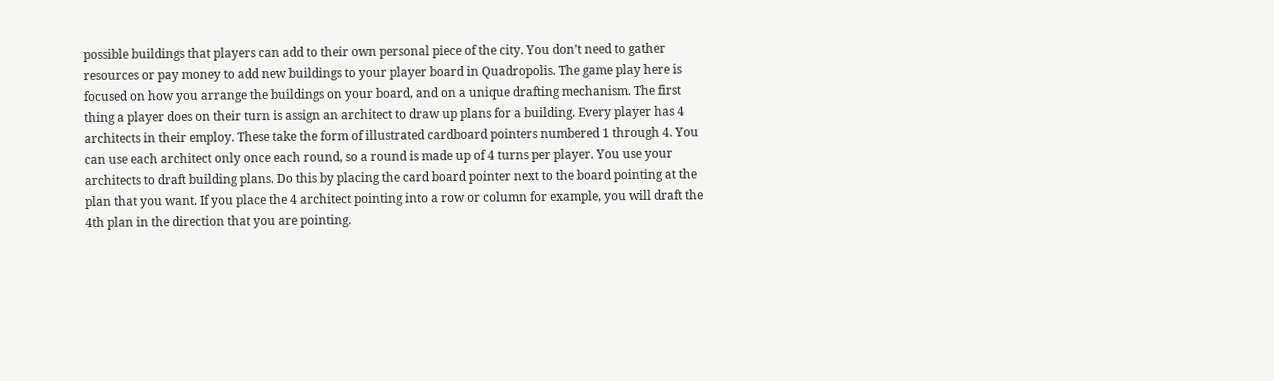possible buildings that players can add to their own personal piece of the city. You don’t need to gather resources or pay money to add new buildings to your player board in Quadropolis. The game play here is focused on how you arrange the buildings on your board, and on a unique drafting mechanism. The first thing a player does on their turn is assign an architect to draw up plans for a building. Every player has 4 architects in their employ. These take the form of illustrated cardboard pointers numbered 1 through 4. You can use each architect only once each round, so a round is made up of 4 turns per player. You use your architects to draft building plans. Do this by placing the card board pointer next to the board pointing at the plan that you want. If you place the 4 architect pointing into a row or column for example, you will draft the 4th plan in the direction that you are pointing.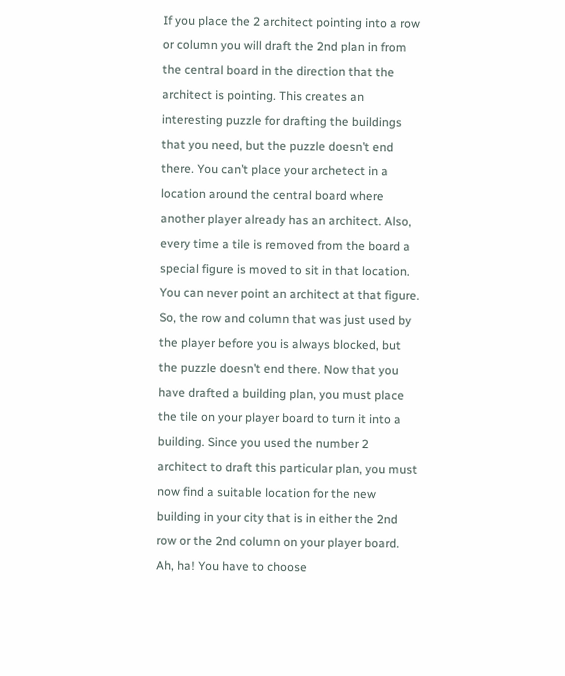If you place the 2 architect pointing into a row or column you will draft the 2nd plan in from the central board in the direction that the architect is pointing. This creates an interesting puzzle for drafting the buildings that you need, but the puzzle doesn’t end there. You can’t place your archetect in a location around the central board where another player already has an architect. Also, every time a tile is removed from the board a special figure is moved to sit in that location. You can never point an architect at that figure. So, the row and column that was just used by the player before you is always blocked, but the puzzle doesn’t end there. Now that you have drafted a building plan, you must place the tile on your player board to turn it into a building. Since you used the number 2 architect to draft this particular plan, you must now find a suitable location for the new building in your city that is in either the 2nd row or the 2nd column on your player board. Ah, ha! You have to choose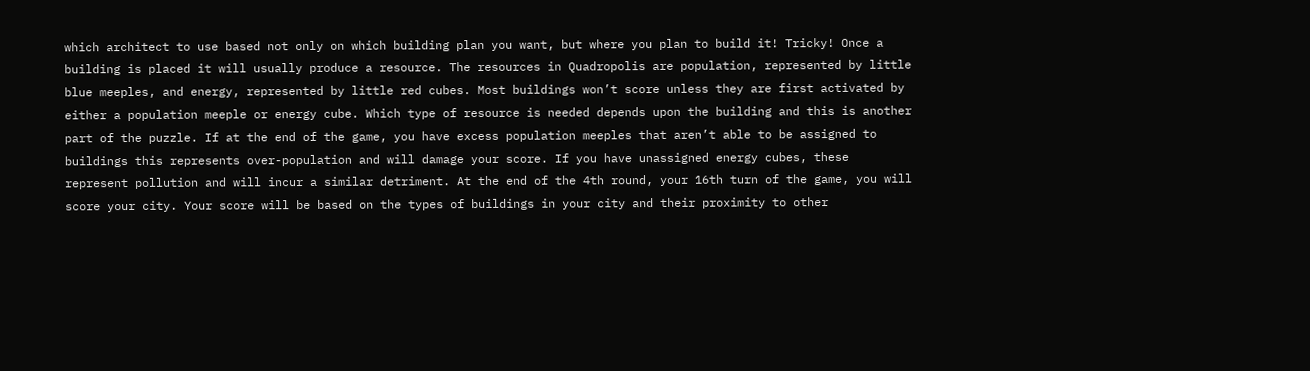which architect to use based not only on which building plan you want, but where you plan to build it! Tricky! Once a building is placed it will usually produce a resource. The resources in Quadropolis are population, represented by little blue meeples, and energy, represented by little red cubes. Most buildings won’t score unless they are first activated by either a population meeple or energy cube. Which type of resource is needed depends upon the building and this is another part of the puzzle. If at the end of the game, you have excess population meeples that aren’t able to be assigned to buildings this represents over-population and will damage your score. If you have unassigned energy cubes, these represent pollution and will incur a similar detriment. At the end of the 4th round, your 16th turn of the game, you will score your city. Your score will be based on the types of buildings in your city and their proximity to other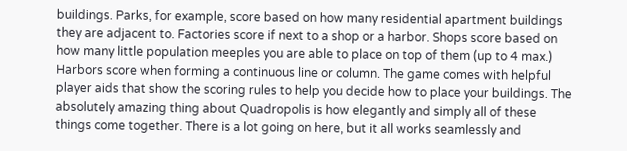buildings. Parks, for example, score based on how many residential apartment buildings they are adjacent to. Factories score if next to a shop or a harbor. Shops score based on how many little population meeples you are able to place on top of them (up to 4 max.) Harbors score when forming a continuous line or column. The game comes with helpful player aids that show the scoring rules to help you decide how to place your buildings. The absolutely amazing thing about Quadropolis is how elegantly and simply all of these things come together. There is a lot going on here, but it all works seamlessly and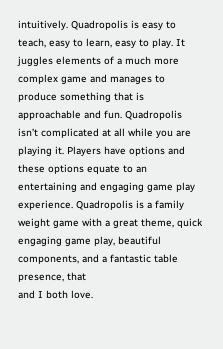intuitively. Quadropolis is easy to teach, easy to learn, easy to play. It juggles elements of a much more complex game and manages to produce something that is approachable and fun. Quadropolis isn’t complicated at all while you are playing it. Players have options and these options equate to an entertaining and engaging game play experience. Quadropolis is a family weight game with a great theme, quick engaging game play, beautiful components, and a fantastic table presence, that
and I both love.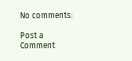No comments:

Post a Comment